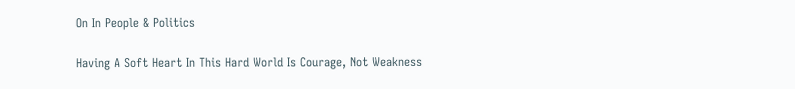On In People & Politics

Having A Soft Heart In This Hard World Is Courage, Not Weakness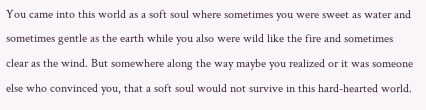You came into this world as a soft soul where sometimes you were sweet as water and sometimes gentle as the earth while you also were wild like the fire and sometimes clear as the wind. But somewhere along the way maybe you realized or it was someone else who convinced you, that a soft soul would not survive in this hard-hearted world.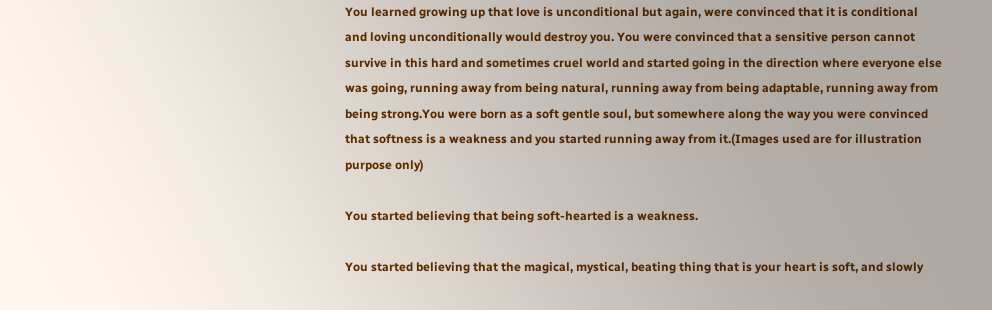You learned growing up that love is unconditional but again, were convinced that it is conditional and loving unconditionally would destroy you. You were convinced that a sensitive person cannot survive in this hard and sometimes cruel world and started going in the direction where everyone else was going, running away from being natural, running away from being adaptable, running away from being strong.You were born as a soft gentle soul, but somewhere along the way you were convinced that softness is a weakness and you started running away from it.(Images used are for illustration purpose only)

You started believing that being soft-hearted is a weakness.

You started believing that the magical, mystical, beating thing that is your heart is soft, and slowly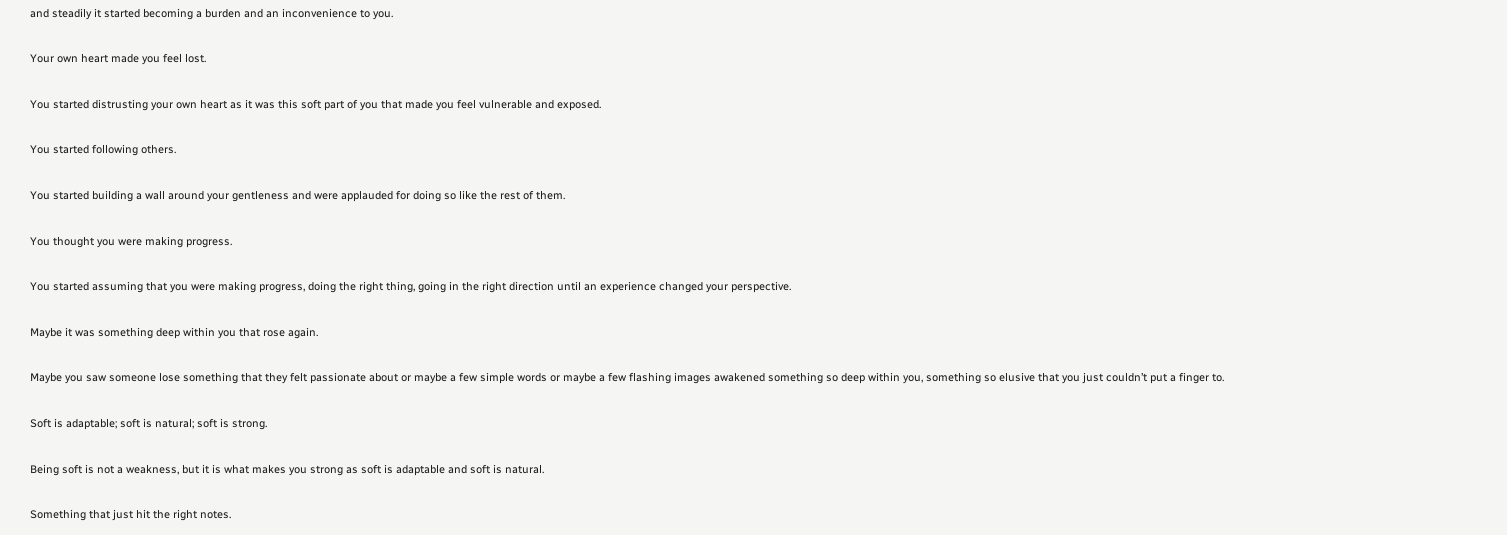and steadily it started becoming a burden and an inconvenience to you.

Your own heart made you feel lost.

You started distrusting your own heart as it was this soft part of you that made you feel vulnerable and exposed.

You started following others.

You started building a wall around your gentleness and were applauded for doing so like the rest of them.

You thought you were making progress.

You started assuming that you were making progress, doing the right thing, going in the right direction until an experience changed your perspective.

Maybe it was something deep within you that rose again.

Maybe you saw someone lose something that they felt passionate about or maybe a few simple words or maybe a few flashing images awakened something so deep within you, something so elusive that you just couldn’t put a finger to.

Soft is adaptable; soft is natural; soft is strong.

Being soft is not a weakness, but it is what makes you strong as soft is adaptable and soft is natural.

Something that just hit the right notes.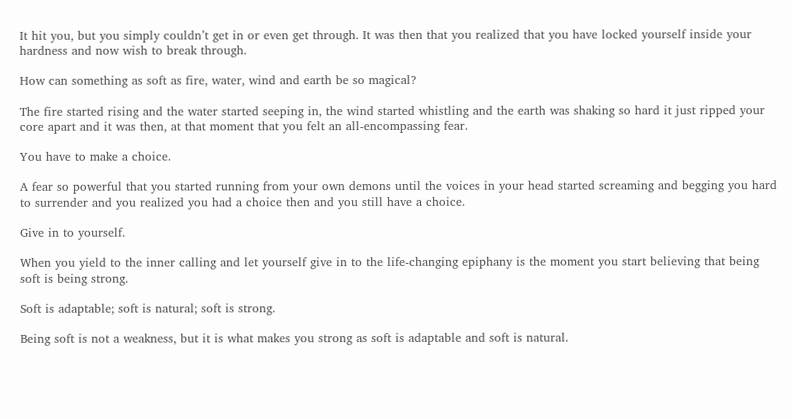It hit you, but you simply couldn’t get in or even get through. It was then that you realized that you have locked yourself inside your hardness and now wish to break through.

How can something as soft as fire, water, wind and earth be so magical?

The fire started rising and the water started seeping in, the wind started whistling and the earth was shaking so hard it just ripped your core apart and it was then, at that moment that you felt an all-encompassing fear.

You have to make a choice.

A fear so powerful that you started running from your own demons until the voices in your head started screaming and begging you hard to surrender and you realized you had a choice then and you still have a choice.

Give in to yourself.

When you yield to the inner calling and let yourself give in to the life-changing epiphany is the moment you start believing that being soft is being strong.

Soft is adaptable; soft is natural; soft is strong.

Being soft is not a weakness, but it is what makes you strong as soft is adaptable and soft is natural.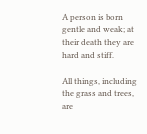A person is born gentle and weak; at their death they are hard and stiff.

All things, including the grass and trees, are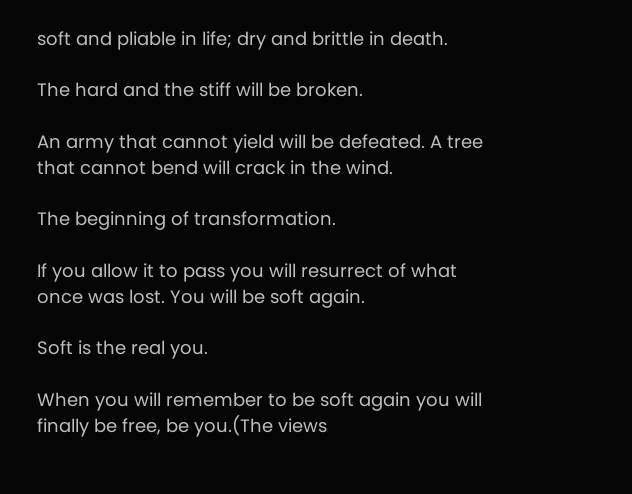soft and pliable in life; dry and brittle in death.

The hard and the stiff will be broken.

An army that cannot yield will be defeated. A tree that cannot bend will crack in the wind.

The beginning of transformation.

If you allow it to pass you will resurrect of what once was lost. You will be soft again.

Soft is the real you.

When you will remember to be soft again you will finally be free, be you.(The views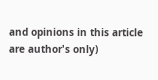and opinions in this article are author's only)